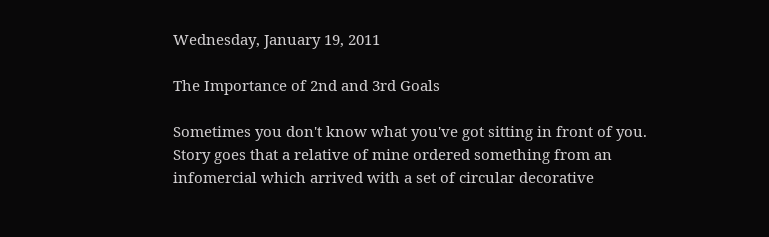Wednesday, January 19, 2011

The Importance of 2nd and 3rd Goals

Sometimes you don't know what you've got sitting in front of you. Story goes that a relative of mine ordered something from an infomercial which arrived with a set of circular decorative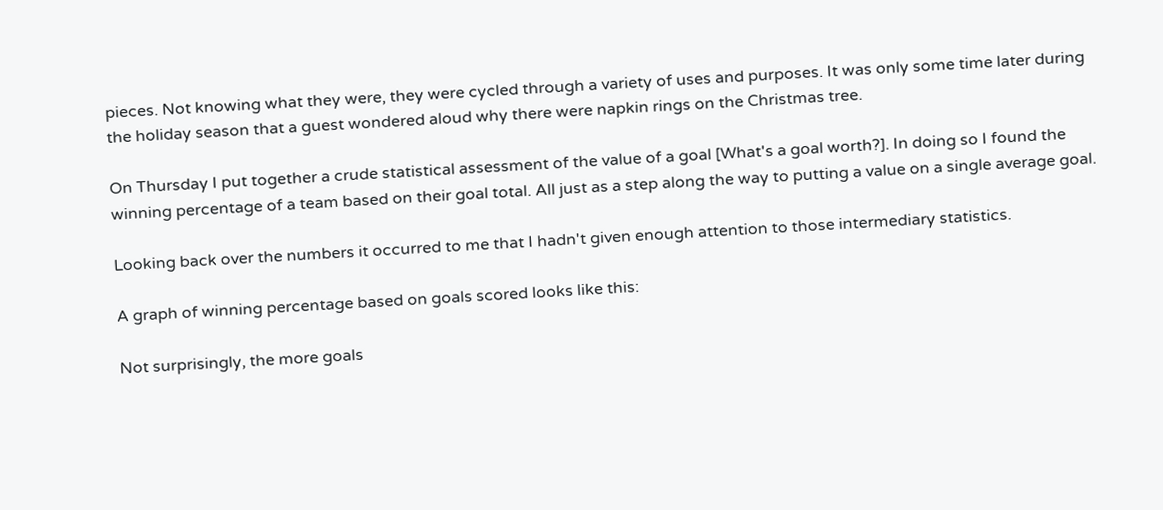pieces. Not knowing what they were, they were cycled through a variety of uses and purposes. It was only some time later during the holiday season that a guest wondered aloud why there were napkin rings on the Christmas tree.

On Thursday I put together a crude statistical assessment of the value of a goal [What's a goal worth?]. In doing so I found the winning percentage of a team based on their goal total. All just as a step along the way to putting a value on a single average goal.

Looking back over the numbers it occurred to me that I hadn't given enough attention to those intermediary statistics.

A graph of winning percentage based on goals scored looks like this:

Not surprisingly, the more goals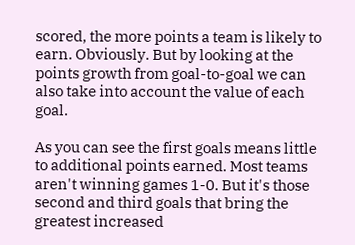scored, the more points a team is likely to earn. Obviously. But by looking at the points growth from goal-to-goal we can also take into account the value of each goal.

As you can see the first goals means little to additional points earned. Most teams aren't winning games 1-0. But it's those second and third goals that bring the greatest increased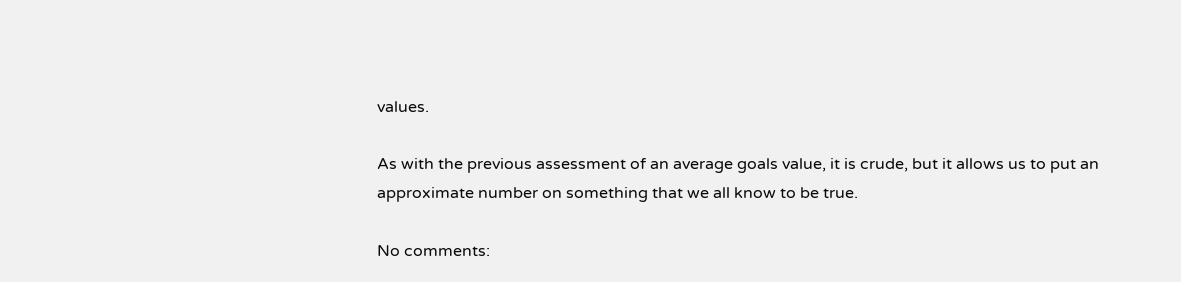values.

As with the previous assessment of an average goals value, it is crude, but it allows us to put an approximate number on something that we all know to be true.

No comments: